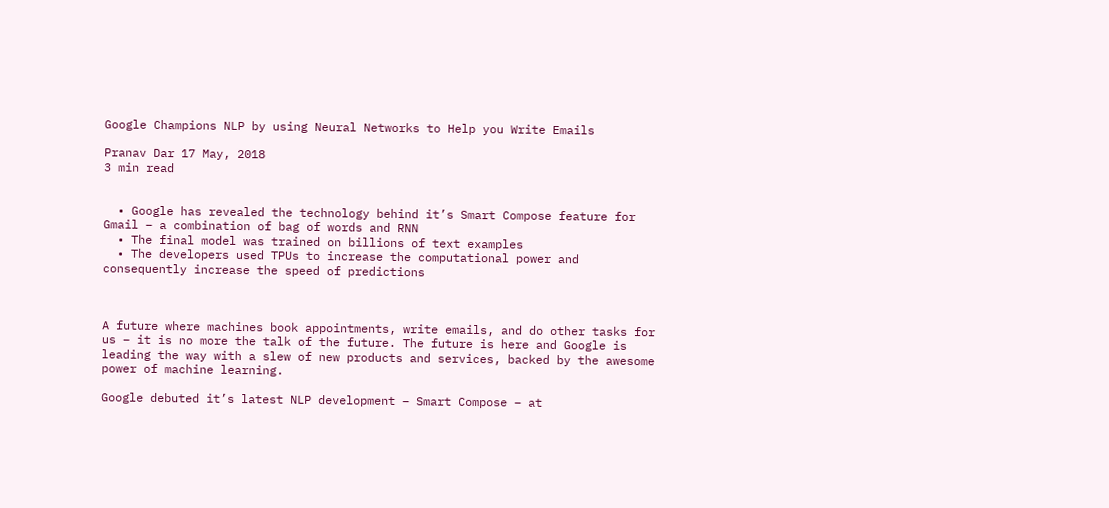Google Champions NLP by using Neural Networks to Help you Write Emails

Pranav Dar 17 May, 2018
3 min read


  • Google has revealed the technology behind it’s Smart Compose feature for Gmail – a combination of bag of words and RNN
  • The final model was trained on billions of text examples
  • The developers used TPUs to increase the computational power and consequently increase the speed of predictions



A future where machines book appointments, write emails, and do other tasks for us – it is no more the talk of the future. The future is here and Google is leading the way with a slew of new products and services, backed by the awesome power of machine learning.

Google debuted it’s latest NLP development – Smart Compose – at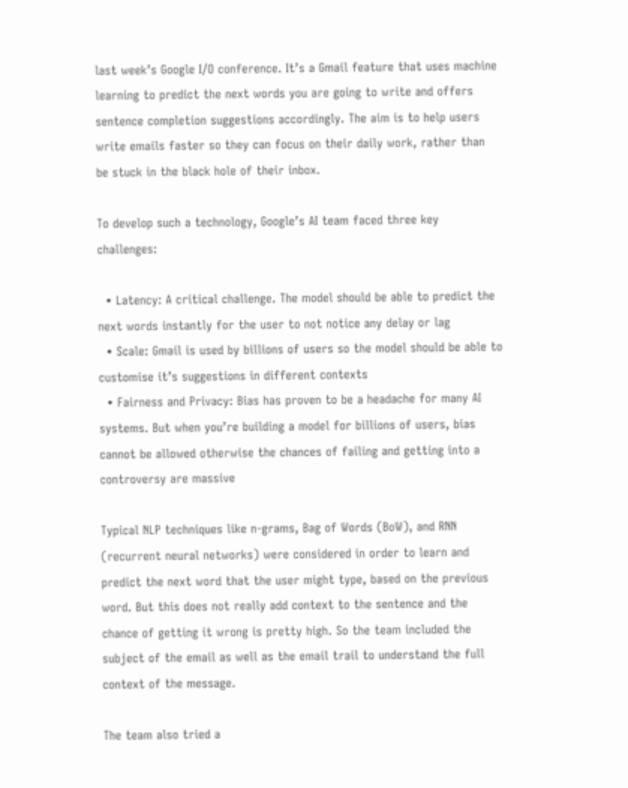last week’s Google I/O conference. It’s a Gmail feature that uses machine learning to predict the next words you are going to write and offers sentence completion suggestions accordingly. The aim is to help users write emails faster so they can focus on their daily work, rather than be stuck in the black hole of their inbox.

To develop such a technology, Google’s AI team faced three key challenges:

  • Latency: A critical challenge. The model should be able to predict the next words instantly for the user to not notice any delay or lag
  • Scale: Gmail is used by billions of users so the model should be able to customise it’s suggestions in different contexts
  • Fairness and Privacy: Bias has proven to be a headache for many AI systems. But when you’re building a model for billions of users, bias cannot be allowed otherwise the chances of failing and getting into a controversy are massive

Typical NLP techniques like n-grams, Bag of Words (BoW), and RNN (recurrent neural networks) were considered in order to learn and predict the next word that the user might type, based on the previous word. But this does not really add context to the sentence and the chance of getting it wrong is pretty high. So the team included the subject of the email as well as the email trail to understand the full context of the message.

The team also tried a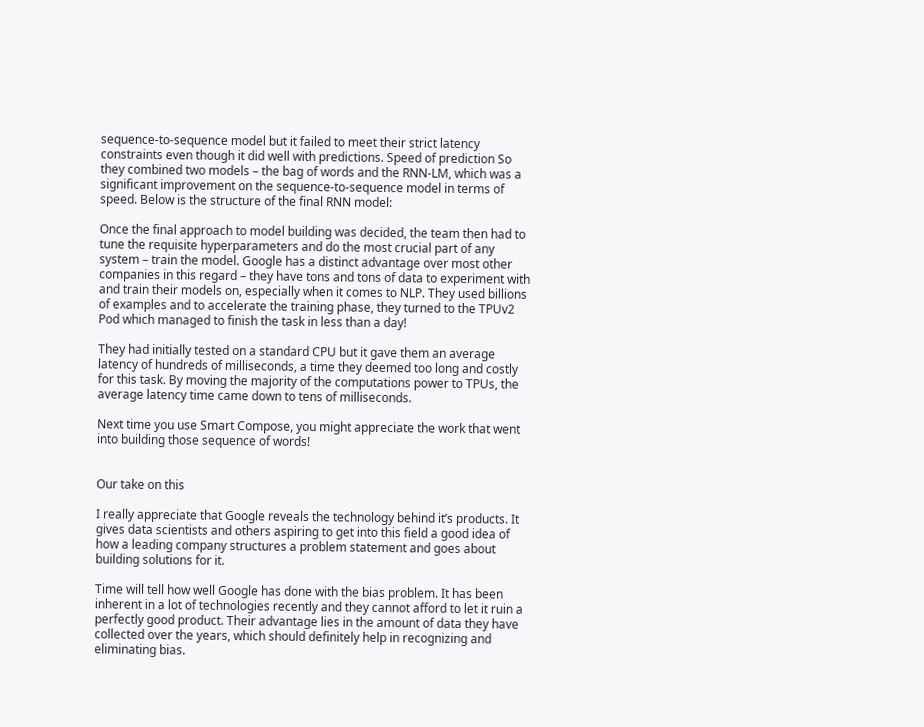sequence-to-sequence model but it failed to meet their strict latency constraints even though it did well with predictions. Speed of prediction So they combined two models – the bag of words and the RNN-LM, which was a significant improvement on the sequence-to-sequence model in terms of speed. Below is the structure of the final RNN model:

Once the final approach to model building was decided, the team then had to tune the requisite hyperparameters and do the most crucial part of any system – train the model. Google has a distinct advantage over most other companies in this regard – they have tons and tons of data to experiment with and train their models on, especially when it comes to NLP. They used billions of examples and to accelerate the training phase, they turned to the TPUv2 Pod which managed to finish the task in less than a day!

They had initially tested on a standard CPU but it gave them an average latency of hundreds of milliseconds, a time they deemed too long and costly for this task. By moving the majority of the computations power to TPUs, the average latency time came down to tens of milliseconds.

Next time you use Smart Compose, you might appreciate the work that went into building those sequence of words!


Our take on this

I really appreciate that Google reveals the technology behind it’s products. It gives data scientists and others aspiring to get into this field a good idea of how a leading company structures a problem statement and goes about building solutions for it.

Time will tell how well Google has done with the bias problem. It has been inherent in a lot of technologies recently and they cannot afford to let it ruin a perfectly good product. Their advantage lies in the amount of data they have collected over the years, which should definitely help in recognizing and eliminating bias.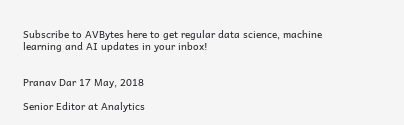Subscribe to AVBytes here to get regular data science, machine learning and AI updates in your inbox!


Pranav Dar 17 May, 2018

Senior Editor at Analytics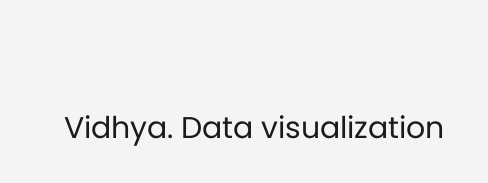Vidhya. Data visualization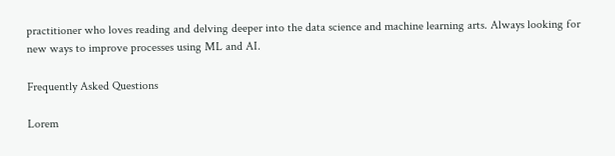practitioner who loves reading and delving deeper into the data science and machine learning arts. Always looking for new ways to improve processes using ML and AI.

Frequently Asked Questions

Lorem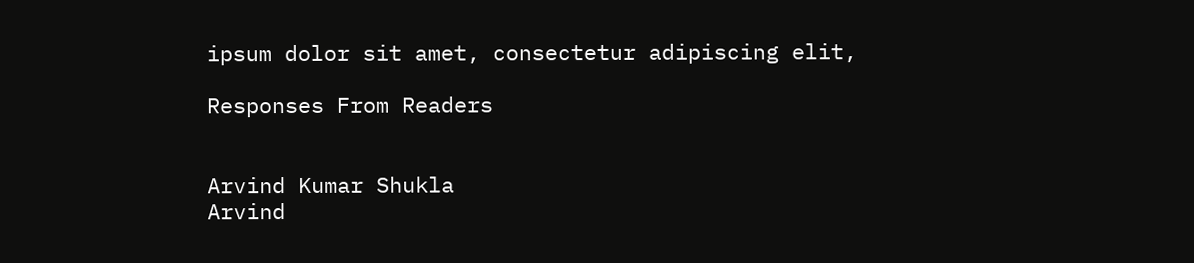ipsum dolor sit amet, consectetur adipiscing elit,

Responses From Readers


Arvind Kumar Shukla
Arvind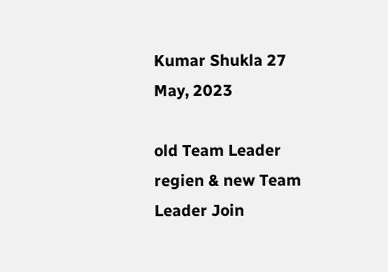Kumar Shukla 27 May, 2023

old Team Leader regien & new Team Leader Join